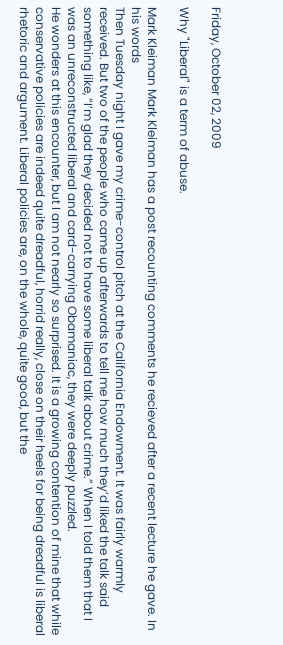Friday, October 02, 2009

Why "Liberal" is a term of abuse.

Mark Kleiman Mark Kleiman has a post recounting comments he recieved after a recent lecture he gave. In his words
Then Tuesday night I gave my crime-control pitch at the California Endowment. It was fairly warmly received. But two of the people who came up afterwards to tell me how much they’d liked the talk said something like, “I’m glad they decided not to have some liberal talk about crime.” When I told them that I was an unreconstructed liberal and card-carrying Obamaniac, they were deeply puzzled.
He wonders at this encounter, but I am not nearly so surprised. It is a growing contention of mine that while conservative policies are indeed quite dreadful, horrid really, close on their heels for being dreadful is liberal rhetoric and argument. Liberal policies are, on the whole, quite good, but the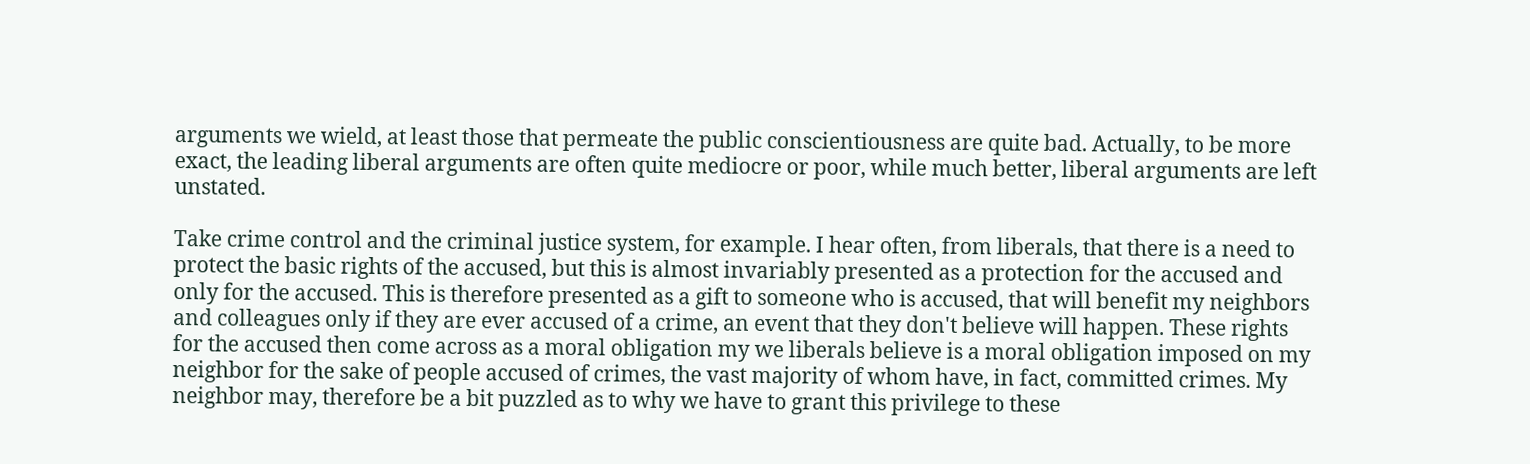arguments we wield, at least those that permeate the public conscientiousness are quite bad. Actually, to be more exact, the leading liberal arguments are often quite mediocre or poor, while much better, liberal arguments are left unstated.

Take crime control and the criminal justice system, for example. I hear often, from liberals, that there is a need to protect the basic rights of the accused, but this is almost invariably presented as a protection for the accused and only for the accused. This is therefore presented as a gift to someone who is accused, that will benefit my neighbors and colleagues only if they are ever accused of a crime, an event that they don't believe will happen. These rights for the accused then come across as a moral obligation my we liberals believe is a moral obligation imposed on my neighbor for the sake of people accused of crimes, the vast majority of whom have, in fact, committed crimes. My neighbor may, therefore be a bit puzzled as to why we have to grant this privilege to these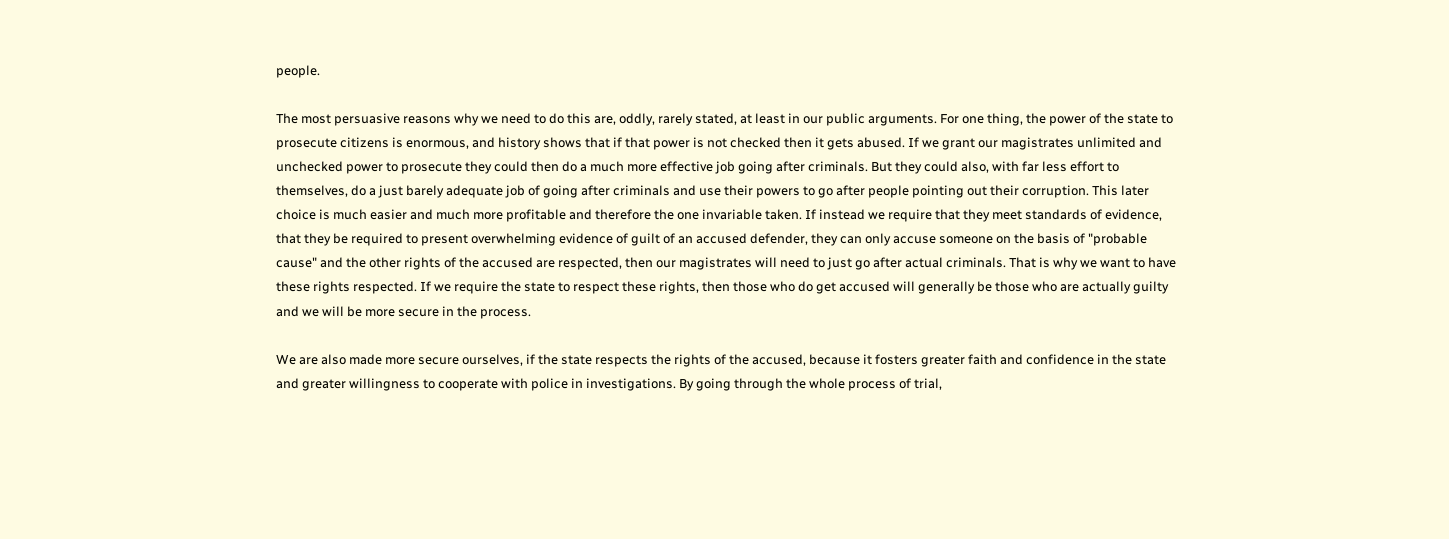people.

The most persuasive reasons why we need to do this are, oddly, rarely stated, at least in our public arguments. For one thing, the power of the state to prosecute citizens is enormous, and history shows that if that power is not checked then it gets abused. If we grant our magistrates unlimited and unchecked power to prosecute they could then do a much more effective job going after criminals. But they could also, with far less effort to themselves, do a just barely adequate job of going after criminals and use their powers to go after people pointing out their corruption. This later choice is much easier and much more profitable and therefore the one invariable taken. If instead we require that they meet standards of evidence, that they be required to present overwhelming evidence of guilt of an accused defender, they can only accuse someone on the basis of "probable cause" and the other rights of the accused are respected, then our magistrates will need to just go after actual criminals. That is why we want to have these rights respected. If we require the state to respect these rights, then those who do get accused will generally be those who are actually guilty and we will be more secure in the process.

We are also made more secure ourselves, if the state respects the rights of the accused, because it fosters greater faith and confidence in the state and greater willingness to cooperate with police in investigations. By going through the whole process of trial,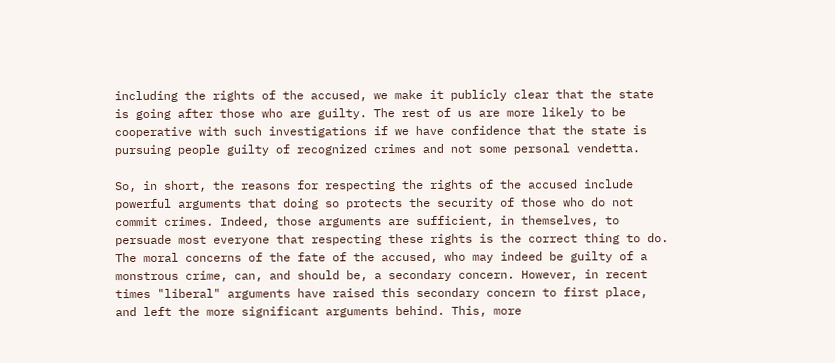including the rights of the accused, we make it publicly clear that the state is going after those who are guilty. The rest of us are more likely to be cooperative with such investigations if we have confidence that the state is pursuing people guilty of recognized crimes and not some personal vendetta.

So, in short, the reasons for respecting the rights of the accused include powerful arguments that doing so protects the security of those who do not commit crimes. Indeed, those arguments are sufficient, in themselves, to persuade most everyone that respecting these rights is the correct thing to do. The moral concerns of the fate of the accused, who may indeed be guilty of a monstrous crime, can, and should be, a secondary concern. However, in recent times "liberal" arguments have raised this secondary concern to first place, and left the more significant arguments behind. This, more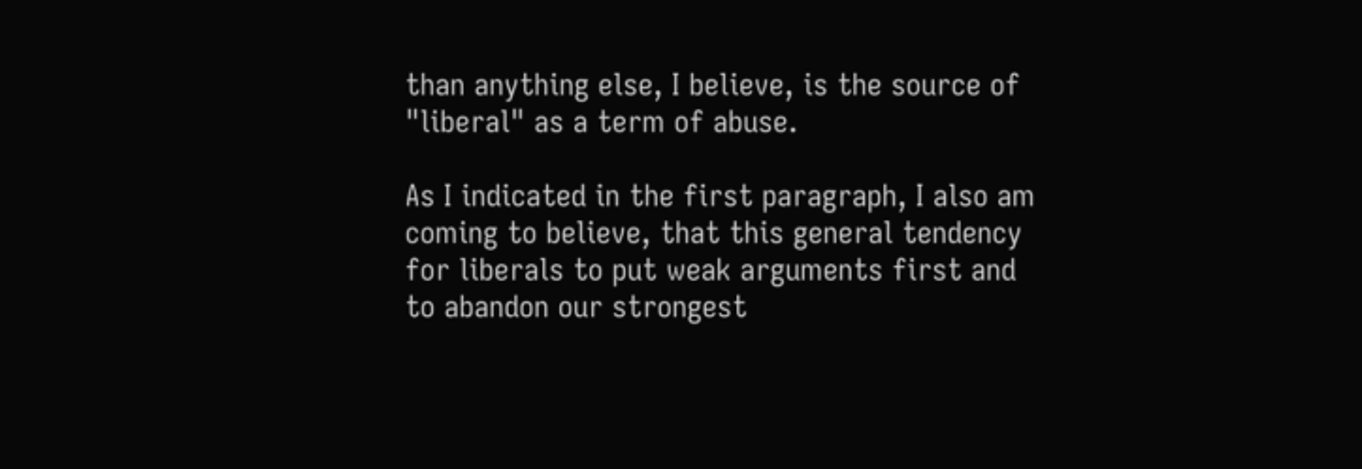than anything else, I believe, is the source of "liberal" as a term of abuse.

As I indicated in the first paragraph, I also am coming to believe, that this general tendency for liberals to put weak arguments first and to abandon our strongest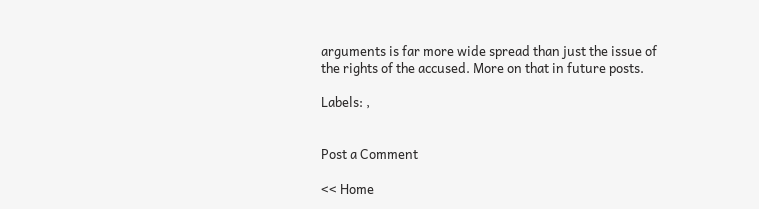arguments is far more wide spread than just the issue of the rights of the accused. More on that in future posts.

Labels: ,


Post a Comment

<< Home